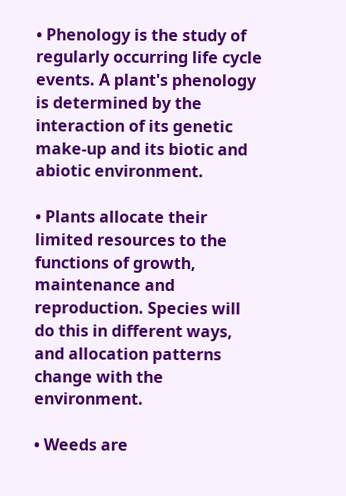• Phenology is the study of regularly occurring life cycle events. A plant's phenology is determined by the interaction of its genetic make-up and its biotic and abiotic environment.

• Plants allocate their limited resources to the functions of growth, maintenance and reproduction. Species will do this in different ways, and allocation patterns change with the environment.

• Weeds are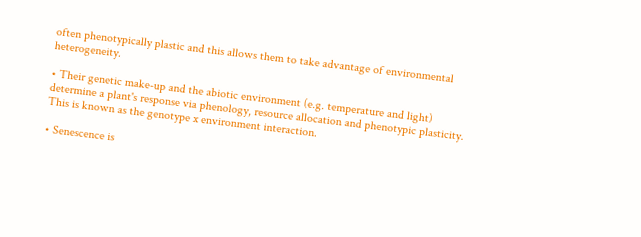often phenotypically plastic and this allows them to take advantage of environmental heterogeneity.

• Their genetic make-up and the abiotic environment (e.g. temperature and light) determine a plant's response via phenology, resource allocation and phenotypic plasticity. This is known as the genotype x environment interaction.

• Senescence is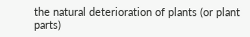the natural deterioration of plants (or plant parts)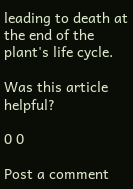leading to death at the end of the plant's life cycle.

Was this article helpful?

0 0

Post a comment